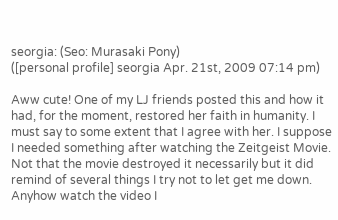seorgia: (Seo: Murasaki Pony)
([personal profile] seorgia Apr. 21st, 2009 07:14 pm)

Aww cute! One of my LJ friends posted this and how it had, for the moment, restored her faith in humanity. I must say to some extent that I agree with her. I suppose I needed something after watching the Zeitgeist Movie. Not that the movie destroyed it necessarily but it did remind of several things I try not to let get me down. Anyhow watch the video I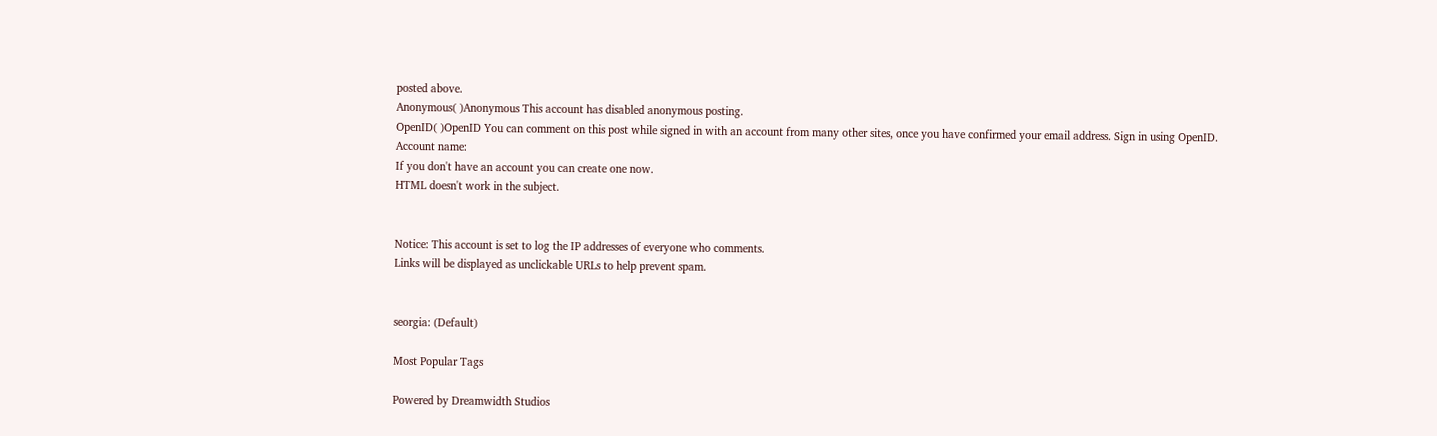posted above.
Anonymous( )Anonymous This account has disabled anonymous posting.
OpenID( )OpenID You can comment on this post while signed in with an account from many other sites, once you have confirmed your email address. Sign in using OpenID.
Account name:
If you don't have an account you can create one now.
HTML doesn't work in the subject.


Notice: This account is set to log the IP addresses of everyone who comments.
Links will be displayed as unclickable URLs to help prevent spam.


seorgia: (Default)

Most Popular Tags

Powered by Dreamwidth Studios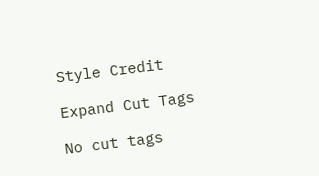Style Credit

Expand Cut Tags

No cut tags